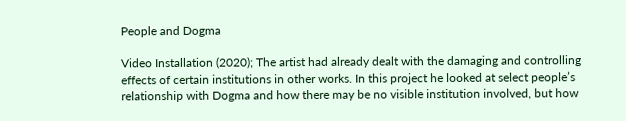People and Dogma

Video Installation (2020); The artist had already dealt with the damaging and controlling effects of certain institutions in other works. In this project he looked at select people’s relationship with Dogma and how there may be no visible institution involved, but how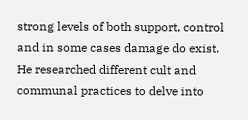strong levels of both support, control and in some cases damage do exist. He researched different cult and communal practices to delve into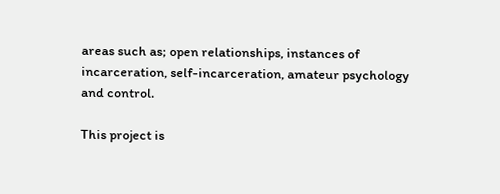areas such as; open relationships, instances of incarceration, self-incarceration, amateur psychology and control.

This project is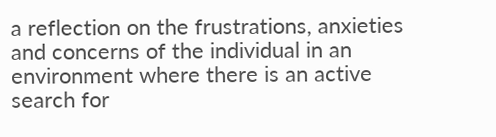a reflection on the frustrations, anxieties and concerns of the individual in an environment where there is an active search for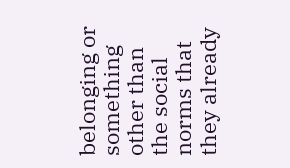belonging or something other than the social norms that they already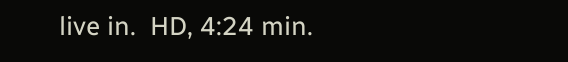live in.  HD, 4:24 min.